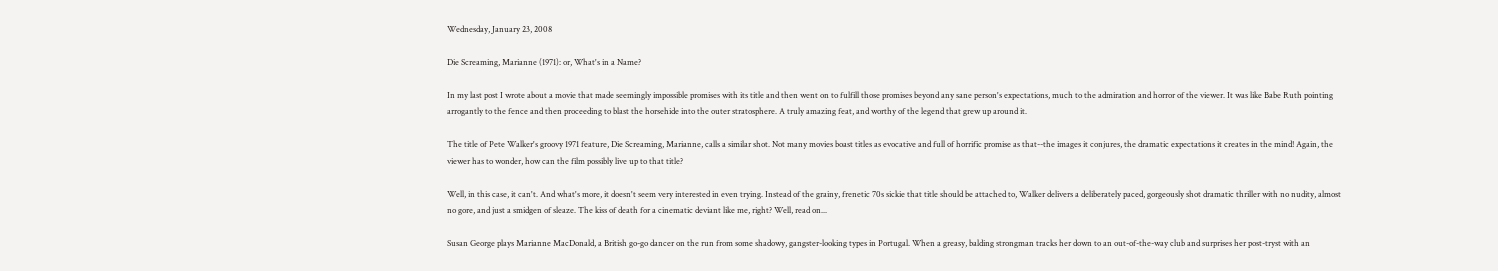Wednesday, January 23, 2008

Die Screaming, Marianne (1971): or, What's in a Name?

In my last post I wrote about a movie that made seemingly impossible promises with its title and then went on to fulfill those promises beyond any sane person's expectations, much to the admiration and horror of the viewer. It was like Babe Ruth pointing arrogantly to the fence and then proceeding to blast the horsehide into the outer stratosphere. A truly amazing feat, and worthy of the legend that grew up around it.

The title of Pete Walker's groovy 1971 feature, Die Screaming, Marianne, calls a similar shot. Not many movies boast titles as evocative and full of horrific promise as that--the images it conjures, the dramatic expectations it creates in the mind! Again, the viewer has to wonder, how can the film possibly live up to that title?

Well, in this case, it can't. And what's more, it doesn't seem very interested in even trying. Instead of the grainy, frenetic 70s sickie that title should be attached to, Walker delivers a deliberately paced, gorgeously shot dramatic thriller with no nudity, almost no gore, and just a smidgen of sleaze. The kiss of death for a cinematic deviant like me, right? Well, read on...

Susan George plays Marianne MacDonald, a British go-go dancer on the run from some shadowy, gangster-looking types in Portugal. When a greasy, balding strongman tracks her down to an out-of-the-way club and surprises her post-tryst with an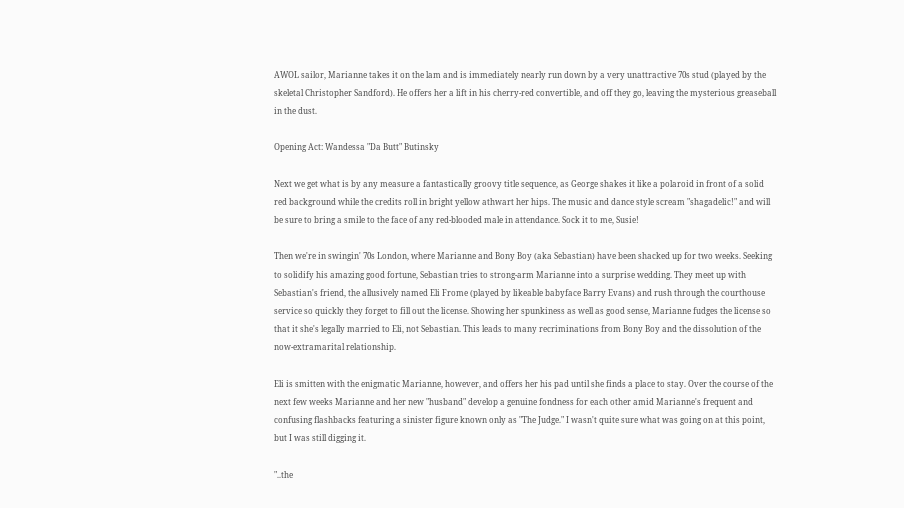AWOL sailor, Marianne takes it on the lam and is immediately nearly run down by a very unattractive 70s stud (played by the skeletal Christopher Sandford). He offers her a lift in his cherry-red convertible, and off they go, leaving the mysterious greaseball in the dust.

Opening Act: Wandessa "Da Butt" Butinsky

Next we get what is by any measure a fantastically groovy title sequence, as George shakes it like a polaroid in front of a solid red background while the credits roll in bright yellow athwart her hips. The music and dance style scream "shagadelic!" and will be sure to bring a smile to the face of any red-blooded male in attendance. Sock it to me, Susie!

Then we're in swingin' 70s London, where Marianne and Bony Boy (aka Sebastian) have been shacked up for two weeks. Seeking to solidify his amazing good fortune, Sebastian tries to strong-arm Marianne into a surprise wedding. They meet up with Sebastian's friend, the allusively named Eli Frome (played by likeable babyface Barry Evans) and rush through the courthouse service so quickly they forget to fill out the license. Showing her spunkiness as well as good sense, Marianne fudges the license so that it she's legally married to Eli, not Sebastian. This leads to many recriminations from Bony Boy and the dissolution of the now-extramarital relationship.

Eli is smitten with the enigmatic Marianne, however, and offers her his pad until she finds a place to stay. Over the course of the next few weeks Marianne and her new "husband" develop a genuine fondness for each other amid Marianne's frequent and confusing flashbacks featuring a sinister figure known only as "The Judge." I wasn't quite sure what was going on at this point, but I was still digging it.

"..the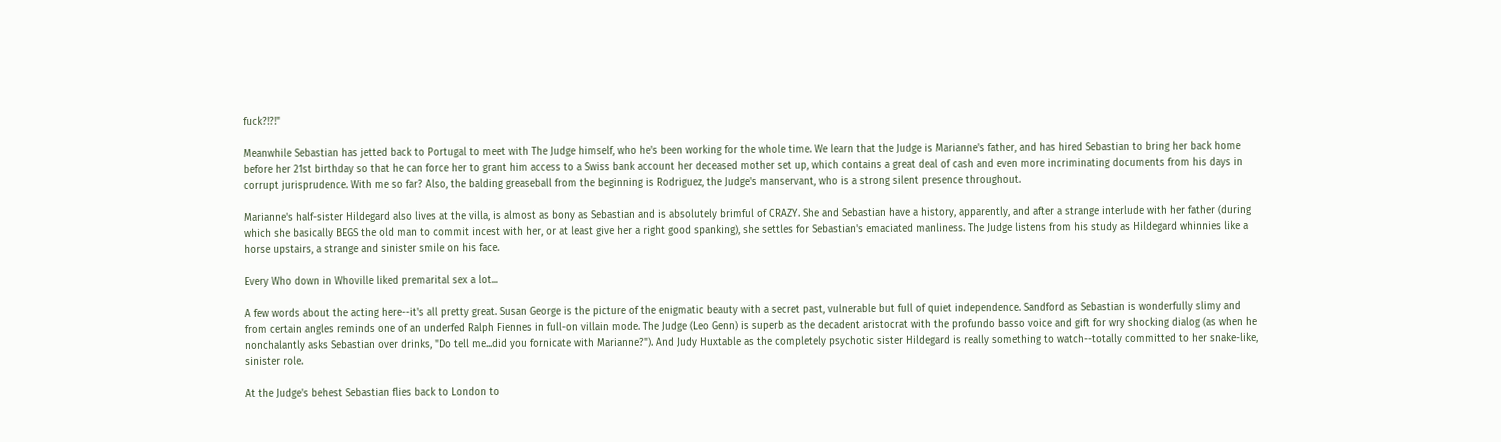fuck?!?!"

Meanwhile Sebastian has jetted back to Portugal to meet with The Judge himself, who he's been working for the whole time. We learn that the Judge is Marianne's father, and has hired Sebastian to bring her back home before her 21st birthday so that he can force her to grant him access to a Swiss bank account her deceased mother set up, which contains a great deal of cash and even more incriminating documents from his days in corrupt jurisprudence. With me so far? Also, the balding greaseball from the beginning is Rodriguez, the Judge's manservant, who is a strong silent presence throughout.

Marianne's half-sister Hildegard also lives at the villa, is almost as bony as Sebastian and is absolutely brimful of CRAZY. She and Sebastian have a history, apparently, and after a strange interlude with her father (during which she basically BEGS the old man to commit incest with her, or at least give her a right good spanking), she settles for Sebastian's emaciated manliness. The Judge listens from his study as Hildegard whinnies like a horse upstairs, a strange and sinister smile on his face.

Every Who down in Whoville liked premarital sex a lot...

A few words about the acting here--it's all pretty great. Susan George is the picture of the enigmatic beauty with a secret past, vulnerable but full of quiet independence. Sandford as Sebastian is wonderfully slimy and from certain angles reminds one of an underfed Ralph Fiennes in full-on villain mode. The Judge (Leo Genn) is superb as the decadent aristocrat with the profundo basso voice and gift for wry shocking dialog (as when he nonchalantly asks Sebastian over drinks, "Do tell me...did you fornicate with Marianne?"). And Judy Huxtable as the completely psychotic sister Hildegard is really something to watch--totally committed to her snake-like, sinister role.

At the Judge's behest Sebastian flies back to London to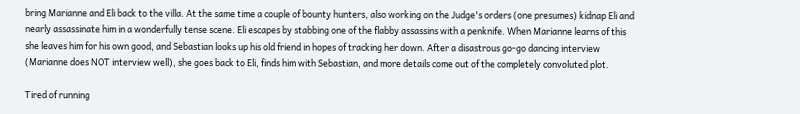bring Marianne and Eli back to the villa. At the same time a couple of bounty hunters, also working on the Judge's orders (one presumes) kidnap Eli and nearly assassinate him in a wonderfully tense scene. Eli escapes by stabbing one of the flabby assassins with a penknife. When Marianne learns of this she leaves him for his own good, and Sebastian looks up his old friend in hopes of tracking her down. After a disastrous go-go dancing interview (Marianne does NOT interview well), she goes back to Eli, finds him with Sebastian, and more details come out of the completely convoluted plot.

Tired of running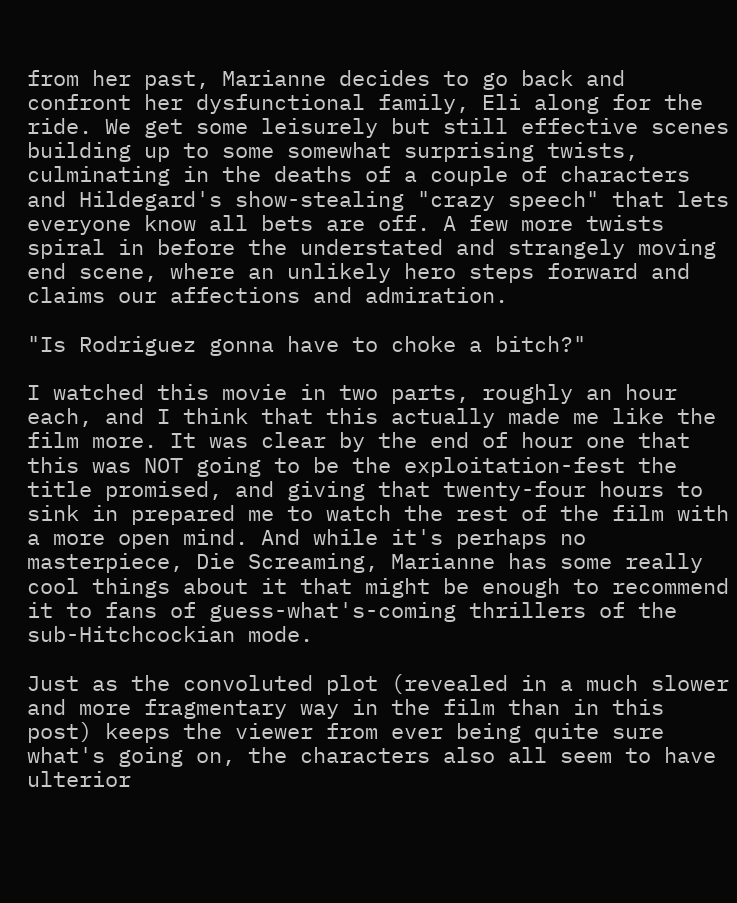from her past, Marianne decides to go back and confront her dysfunctional family, Eli along for the ride. We get some leisurely but still effective scenes building up to some somewhat surprising twists, culminating in the deaths of a couple of characters and Hildegard's show-stealing "crazy speech" that lets everyone know all bets are off. A few more twists spiral in before the understated and strangely moving end scene, where an unlikely hero steps forward and claims our affections and admiration.

"Is Rodriguez gonna have to choke a bitch?"

I watched this movie in two parts, roughly an hour each, and I think that this actually made me like the film more. It was clear by the end of hour one that this was NOT going to be the exploitation-fest the title promised, and giving that twenty-four hours to sink in prepared me to watch the rest of the film with a more open mind. And while it's perhaps no masterpiece, Die Screaming, Marianne has some really cool things about it that might be enough to recommend it to fans of guess-what's-coming thrillers of the sub-Hitchcockian mode.

Just as the convoluted plot (revealed in a much slower and more fragmentary way in the film than in this post) keeps the viewer from ever being quite sure what's going on, the characters also all seem to have ulterior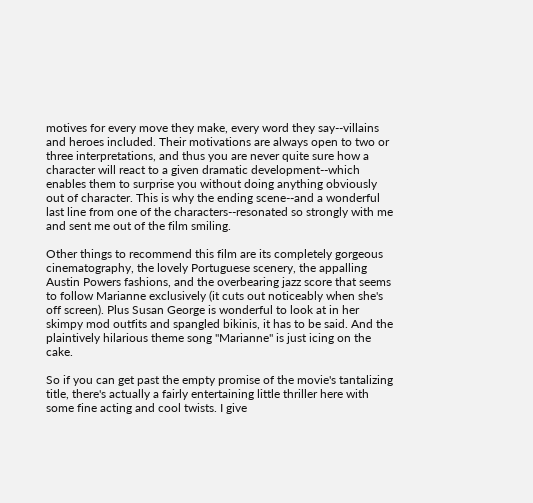motives for every move they make, every word they say--villains and heroes included. Their motivations are always open to two or three interpretations, and thus you are never quite sure how a character will react to a given dramatic development--which enables them to surprise you without doing anything obviously out of character. This is why the ending scene--and a wonderful last line from one of the characters--resonated so strongly with me and sent me out of the film smiling.

Other things to recommend this film are its completely gorgeous cinematography, the lovely Portuguese scenery, the appalling Austin Powers fashions, and the overbearing jazz score that seems to follow Marianne exclusively (it cuts out noticeably when she's off screen). Plus Susan George is wonderful to look at in her skimpy mod outfits and spangled bikinis, it has to be said. And the plaintively hilarious theme song "Marianne" is just icing on the cake.

So if you can get past the empty promise of the movie's tantalizing title, there's actually a fairly entertaining little thriller here with some fine acting and cool twists. I give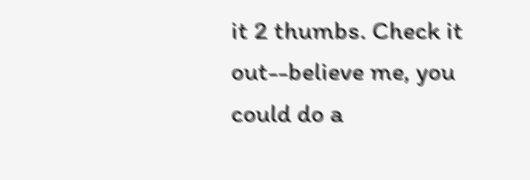it 2 thumbs. Check it out--believe me, you could do a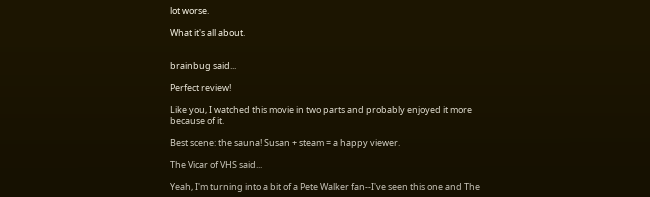lot worse.

What it's all about.


brainbug said...

Perfect review!

Like you, I watched this movie in two parts and probably enjoyed it more because of it.

Best scene: the sauna! Susan + steam = a happy viewer.

The Vicar of VHS said...

Yeah, I'm turning into a bit of a Pete Walker fan--I've seen this one and The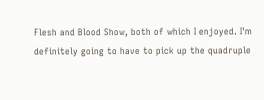Flesh and Blood Show, both of which I enjoyed. I'm definitely going to have to pick up the quadruple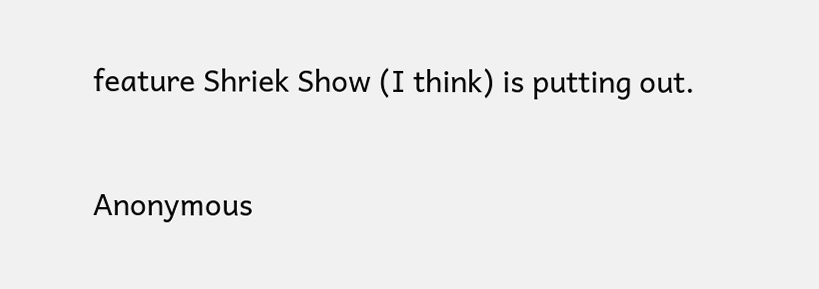feature Shriek Show (I think) is putting out.

Anonymous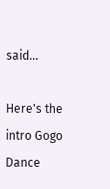said...

Here's the intro Gogo Dance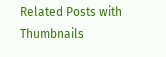Related Posts with Thumbnails